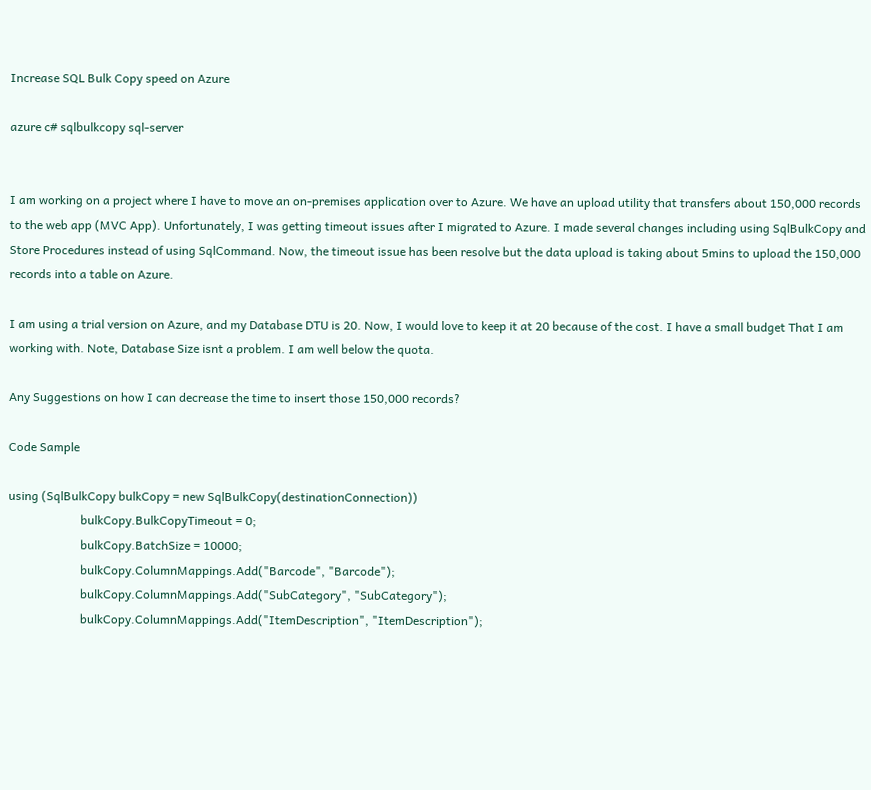Increase SQL Bulk Copy speed on Azure

azure c# sqlbulkcopy sql-server


I am working on a project where I have to move an on-premises application over to Azure. We have an upload utility that transfers about 150,000 records to the web app (MVC App). Unfortunately, I was getting timeout issues after I migrated to Azure. I made several changes including using SqlBulkCopy and Store Procedures instead of using SqlCommand. Now, the timeout issue has been resolve but the data upload is taking about 5mins to upload the 150,000 records into a table on Azure.

I am using a trial version on Azure, and my Database DTU is 20. Now, I would love to keep it at 20 because of the cost. I have a small budget That I am working with. Note, Database Size isnt a problem. I am well below the quota.

Any Suggestions on how I can decrease the time to insert those 150,000 records?

Code Sample

using (SqlBulkCopy bulkCopy = new SqlBulkCopy(destinationConnection))
                        bulkCopy.BulkCopyTimeout = 0;
                        bulkCopy.BatchSize = 10000;
                        bulkCopy.ColumnMappings.Add("Barcode", "Barcode");
                        bulkCopy.ColumnMappings.Add("SubCategory", "SubCategory");
                        bulkCopy.ColumnMappings.Add("ItemDescription", "ItemDescription");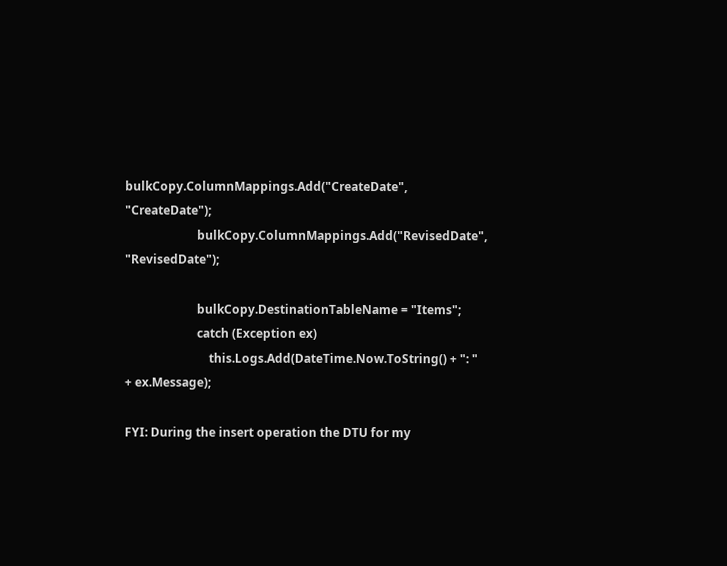bulkCopy.ColumnMappings.Add("CreateDate", "CreateDate");
                        bulkCopy.ColumnMappings.Add("RevisedDate", "RevisedDate");

                        bulkCopy.DestinationTableName = "Items";
                        catch (Exception ex)
                            this.Logs.Add(DateTime.Now.ToString() + ": " + ex.Message);

FYI: During the insert operation the DTU for my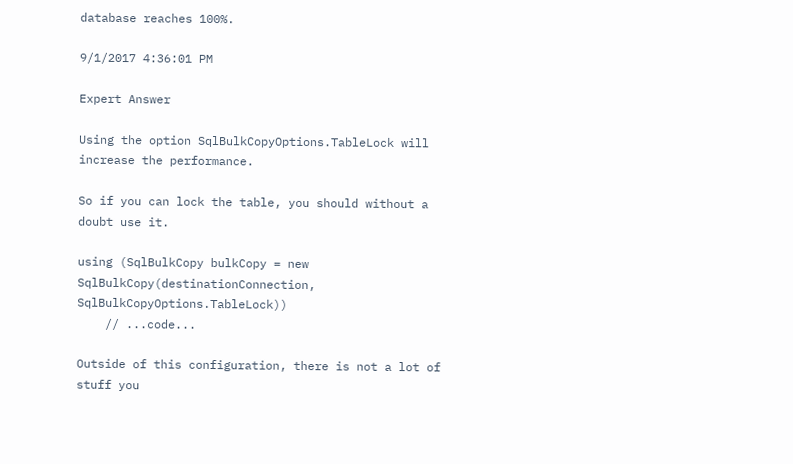database reaches 100%.

9/1/2017 4:36:01 PM

Expert Answer

Using the option SqlBulkCopyOptions.TableLock will increase the performance.

So if you can lock the table, you should without a doubt use it.

using (SqlBulkCopy bulkCopy = new SqlBulkCopy(destinationConnection, SqlBulkCopyOptions.TableLock))
    // ...code...

Outside of this configuration, there is not a lot of stuff you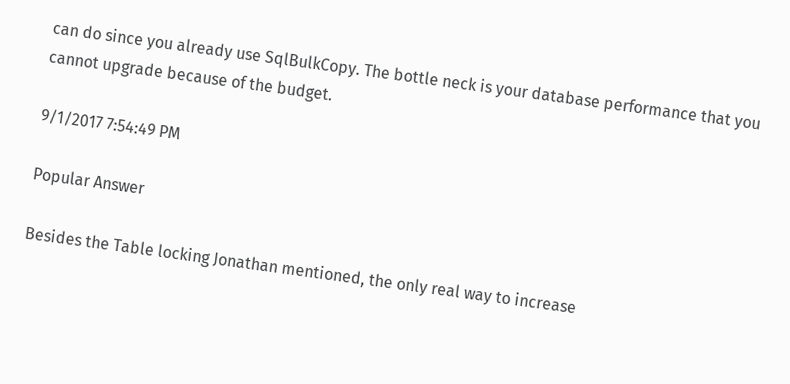can do since you already use SqlBulkCopy. The bottle neck is your database performance that you cannot upgrade because of the budget.

9/1/2017 7:54:49 PM

Popular Answer

Besides the Table locking Jonathan mentioned, the only real way to increase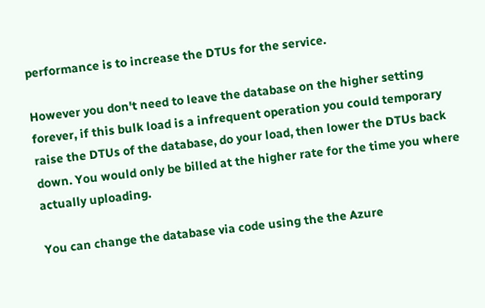performance is to increase the DTUs for the service.

However you don't need to leave the database on the higher setting forever, if this bulk load is a infrequent operation you could temporary raise the DTUs of the database, do your load, then lower the DTUs back down. You would only be billed at the higher rate for the time you where actually uploading.

You can change the database via code using the the Azure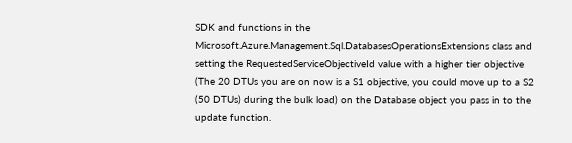SDK and functions in the Microsoft.Azure.Management.Sql.DatabasesOperationsExtensions class and setting the RequestedServiceObjectiveId value with a higher tier objective (The 20 DTUs you are on now is a S1 objective, you could move up to a S2 (50 DTUs) during the bulk load) on the Database object you pass in to the update function.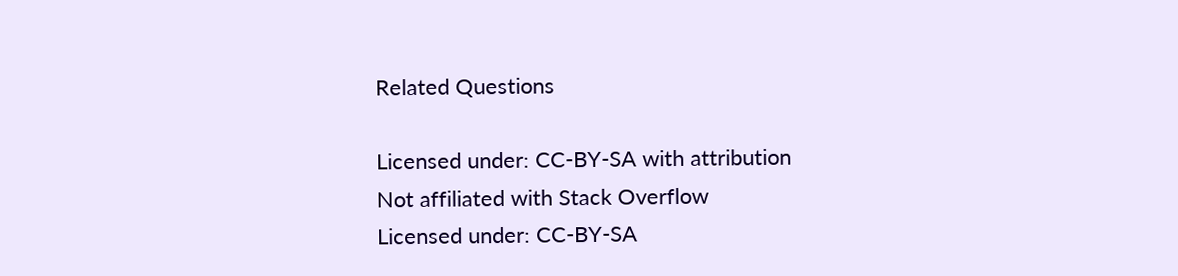Related Questions

Licensed under: CC-BY-SA with attribution
Not affiliated with Stack Overflow
Licensed under: CC-BY-SA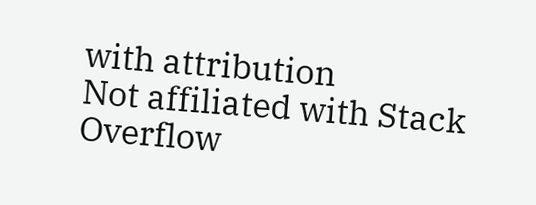with attribution
Not affiliated with Stack Overflow